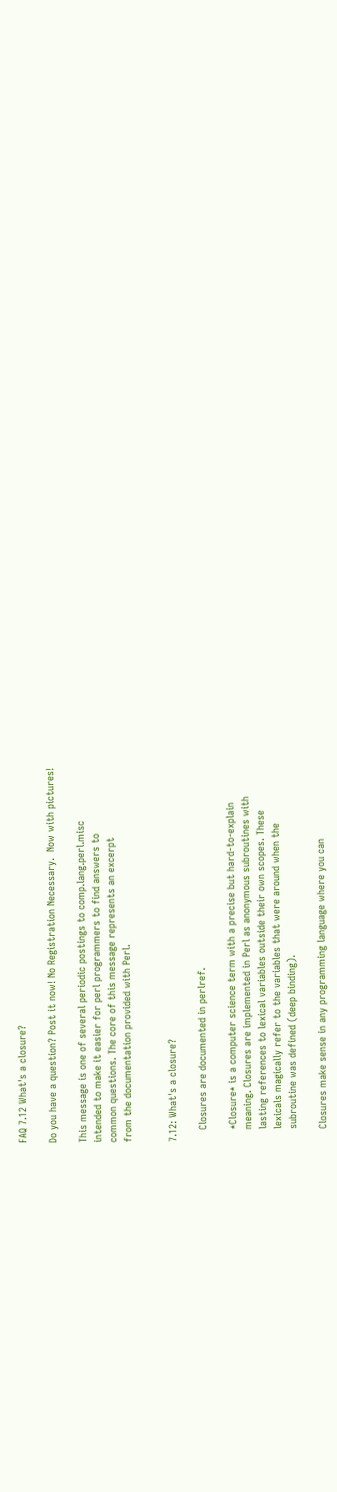FAQ 7.12 What's a closure?

Do you have a question? Post it now! No Registration Necessary.  Now with pictures!

This message is one of several periodic postings to comp.lang.perl.misc
intended to make it easier for perl programmers to find answers to
common questions. The core of this message represents an excerpt
from the documentation provided with Perl.


7.12: What's a closure?

    Closures are documented in perlref.

    *Closure* is a computer science term with a precise but hard-to-explain
    meaning. Closures are implemented in Perl as anonymous subroutines with
    lasting references to lexical variables outside their own scopes. These
    lexicals magically refer to the variables that were around when the
    subroutine was defined (deep binding).

    Closures make sense in any programming language where you can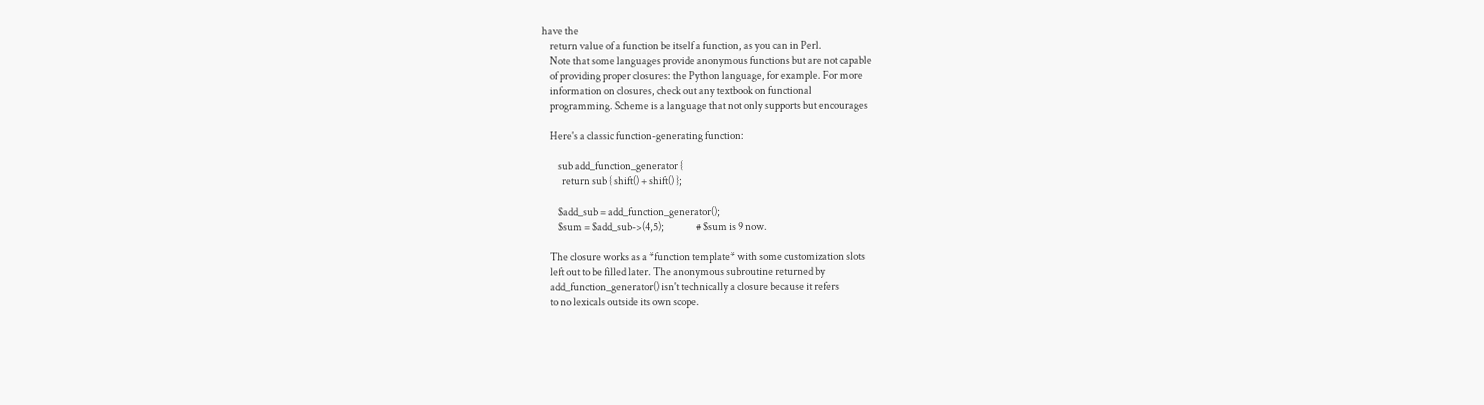have the
    return value of a function be itself a function, as you can in Perl.
    Note that some languages provide anonymous functions but are not capable
    of providing proper closures: the Python language, for example. For more
    information on closures, check out any textbook on functional
    programming. Scheme is a language that not only supports but encourages

    Here's a classic function-generating function:

        sub add_function_generator {
          return sub { shift() + shift() };

        $add_sub = add_function_generator();
        $sum = $add_sub->(4,5);                # $sum is 9 now.

    The closure works as a *function template* with some customization slots
    left out to be filled later. The anonymous subroutine returned by
    add_function_generator() isn't technically a closure because it refers
    to no lexicals outside its own scope.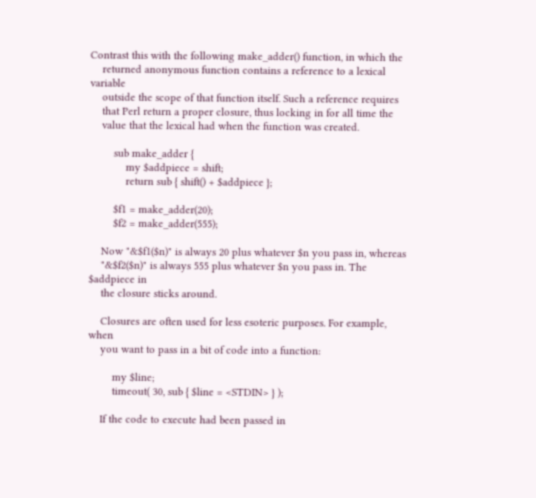Contrast this with the following make_adder() function, in which the
    returned anonymous function contains a reference to a lexical variable
    outside the scope of that function itself. Such a reference requires
    that Perl return a proper closure, thus locking in for all time the
    value that the lexical had when the function was created.

        sub make_adder {
            my $addpiece = shift;
            return sub { shift() + $addpiece };

        $f1 = make_adder(20);
        $f2 = make_adder(555);

    Now "&$f1($n)" is always 20 plus whatever $n you pass in, whereas
    "&$f2($n)" is always 555 plus whatever $n you pass in. The $addpiece in
    the closure sticks around.

    Closures are often used for less esoteric purposes. For example, when
    you want to pass in a bit of code into a function:

        my $line;
        timeout( 30, sub { $line = <STDIN> } );

    If the code to execute had been passed in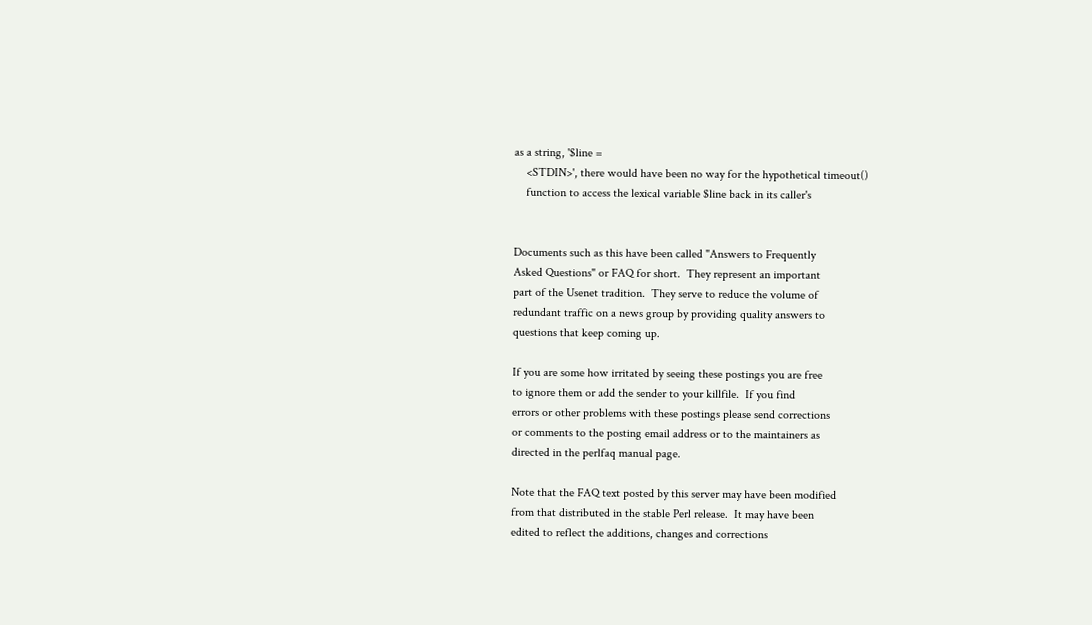as a string, '$line =
    <STDIN>', there would have been no way for the hypothetical timeout()
    function to access the lexical variable $line back in its caller's


Documents such as this have been called "Answers to Frequently
Asked Questions" or FAQ for short.  They represent an important
part of the Usenet tradition.  They serve to reduce the volume of
redundant traffic on a news group by providing quality answers to
questions that keep coming up.

If you are some how irritated by seeing these postings you are free
to ignore them or add the sender to your killfile.  If you find
errors or other problems with these postings please send corrections
or comments to the posting email address or to the maintainers as
directed in the perlfaq manual page.

Note that the FAQ text posted by this server may have been modified
from that distributed in the stable Perl release.  It may have been
edited to reflect the additions, changes and corrections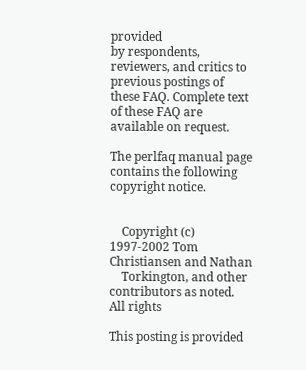provided
by respondents, reviewers, and critics to previous postings of
these FAQ. Complete text of these FAQ are available on request.

The perlfaq manual page contains the following copyright notice.


    Copyright (c) 1997-2002 Tom Christiansen and Nathan
    Torkington, and other contributors as noted. All rights

This posting is provided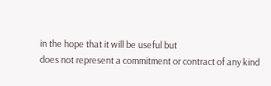in the hope that it will be useful but
does not represent a commitment or contract of any kind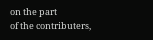on the part
of the contributers,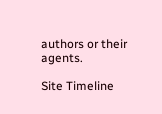authors or their agents.

Site Timeline